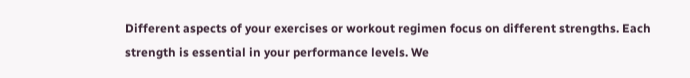Different aspects of your exercises or workout regimen focus on different strengths. Each strength is essential in your performance levels. We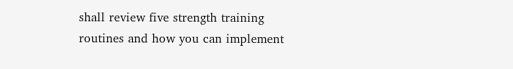shall review five strength training routines and how you can implement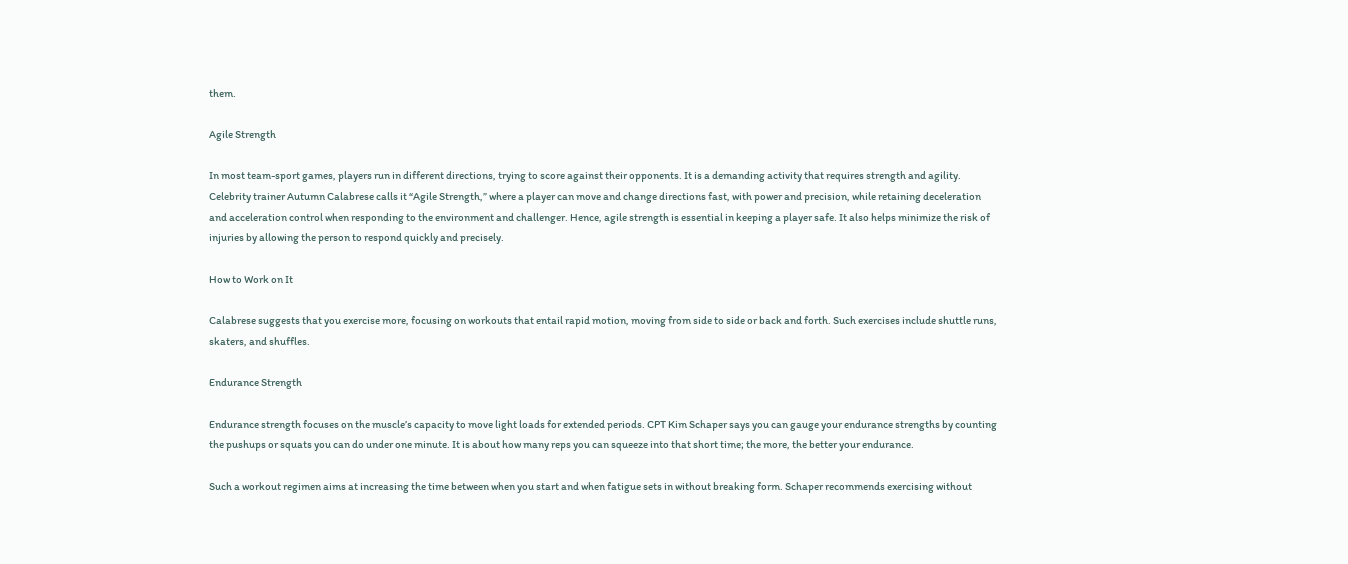them.

Agile Strength

In most team-sport games, players run in different directions, trying to score against their opponents. It is a demanding activity that requires strength and agility. Celebrity trainer Autumn Calabrese calls it “Agile Strength,” where a player can move and change directions fast, with power and precision, while retaining deceleration and acceleration control when responding to the environment and challenger. Hence, agile strength is essential in keeping a player safe. It also helps minimize the risk of injuries by allowing the person to respond quickly and precisely.

How to Work on It

Calabrese suggests that you exercise more, focusing on workouts that entail rapid motion, moving from side to side or back and forth. Such exercises include shuttle runs, skaters, and shuffles.

Endurance Strength

Endurance strength focuses on the muscle’s capacity to move light loads for extended periods. CPT Kim Schaper says you can gauge your endurance strengths by counting the pushups or squats you can do under one minute. It is about how many reps you can squeeze into that short time; the more, the better your endurance.

Such a workout regimen aims at increasing the time between when you start and when fatigue sets in without breaking form. Schaper recommends exercising without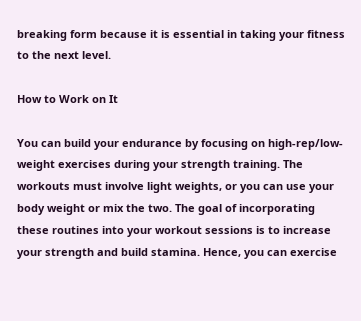breaking form because it is essential in taking your fitness to the next level.

How to Work on It

You can build your endurance by focusing on high-rep/low-weight exercises during your strength training. The workouts must involve light weights, or you can use your body weight or mix the two. The goal of incorporating these routines into your workout sessions is to increase your strength and build stamina. Hence, you can exercise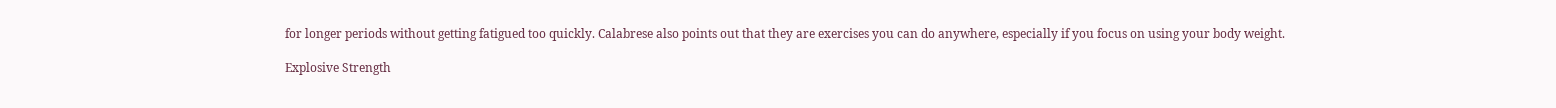for longer periods without getting fatigued too quickly. Calabrese also points out that they are exercises you can do anywhere, especially if you focus on using your body weight.

Explosive Strength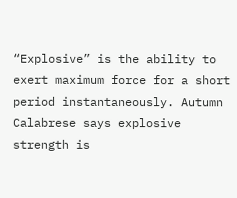“Explosive” is the ability to exert maximum force for a short period instantaneously. Autumn Calabrese says explosive strength is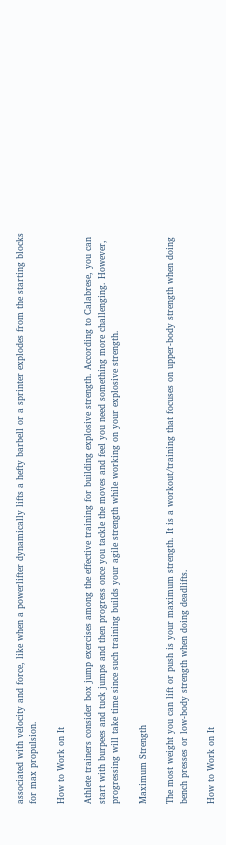associated with velocity and force, like when a powerlifter dynamically lifts a hefty barbell or a sprinter explodes from the starting blocks for max propulsion.

How to Work on It

Athlete trainers consider box jump exercises among the effective training for building explosive strength. According to Calabrese, you can start with burpees and tuck jumps and then progress once you tackle the moves and feel you need something more challenging. However, progressing will take time since such training builds your agile strength while working on your explosive strength.

Maximum Strength

The most weight you can lift or push is your maximum strength. It is a workout/training that focuses on upper-body strength when doing bench presses or low-body strength when doing deadlifts.

How to Work on It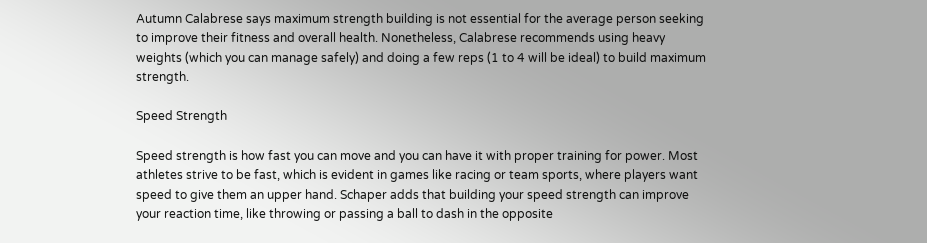Autumn Calabrese says maximum strength building is not essential for the average person seeking to improve their fitness and overall health. Nonetheless, Calabrese recommends using heavy weights (which you can manage safely) and doing a few reps (1 to 4 will be ideal) to build maximum strength.

Speed Strength

Speed strength is how fast you can move and you can have it with proper training for power. Most athletes strive to be fast, which is evident in games like racing or team sports, where players want speed to give them an upper hand. Schaper adds that building your speed strength can improve your reaction time, like throwing or passing a ball to dash in the opposite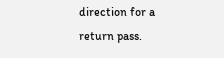direction for a return pass.